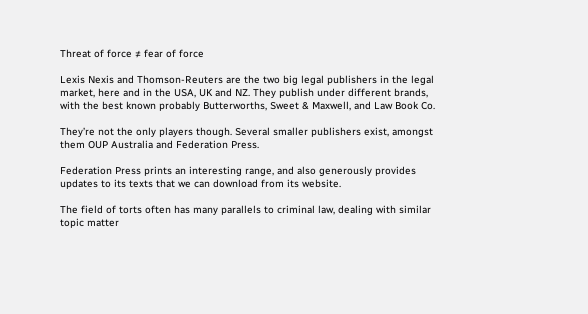Threat of force ≠ fear of force

Lexis Nexis and Thomson-Reuters are the two big legal publishers in the legal market, here and in the USA, UK and NZ. They publish under different brands, with the best known probably Butterworths, Sweet & Maxwell, and Law Book Co.

They’re not the only players though. Several smaller publishers exist, amongst them OUP Australia and Federation Press.

Federation Press prints an interesting range, and also generously provides updates to its texts that we can download from its website.

The field of torts often has many parallels to criminal law, dealing with similar topic matter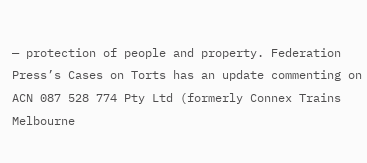— protection of people and property. Federation Press’s Cases on Torts has an update commenting on ACN 087 528 774 Pty Ltd (formerly Connex Trains Melbourne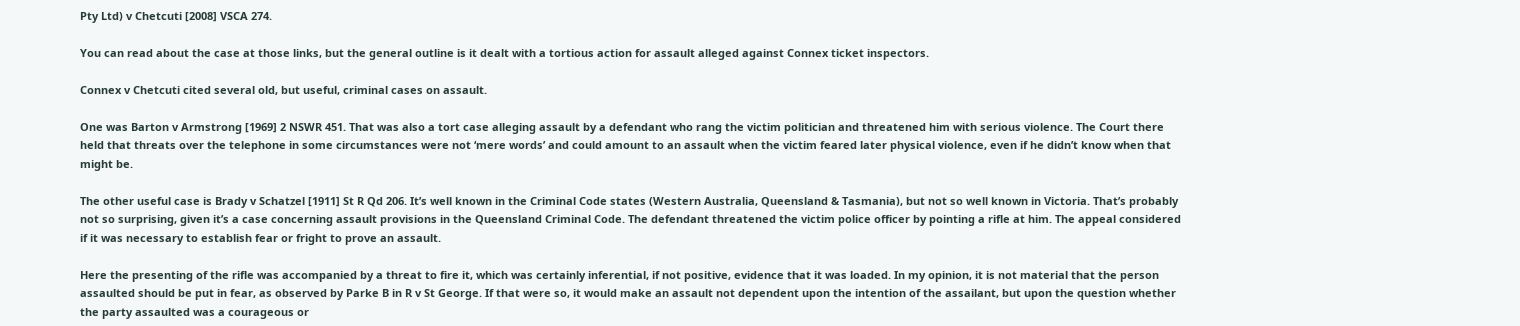Pty Ltd) v Chetcuti [2008] VSCA 274.

You can read about the case at those links, but the general outline is it dealt with a tortious action for assault alleged against Connex ticket inspectors.

Connex v Chetcuti cited several old, but useful, criminal cases on assault.

One was Barton v Armstrong [1969] 2 NSWR 451. That was also a tort case alleging assault by a defendant who rang the victim politician and threatened him with serious violence. The Court there held that threats over the telephone in some circumstances were not ‘mere words’ and could amount to an assault when the victim feared later physical violence, even if he didn’t know when that might be.

The other useful case is Brady v Schatzel [1911] St R Qd 206. It’s well known in the Criminal Code states (Western Australia, Queensland & Tasmania), but not so well known in Victoria. That’s probably not so surprising, given it’s a case concerning assault provisions in the Queensland Criminal Code. The defendant threatened the victim police officer by pointing a rifle at him. The appeal considered if it was necessary to establish fear or fright to prove an assault.

Here the presenting of the rifle was accompanied by a threat to fire it, which was certainly inferential, if not positive, evidence that it was loaded. In my opinion, it is not material that the person assaulted should be put in fear, as observed by Parke B in R v St George. If that were so, it would make an assault not dependent upon the intention of the assailant, but upon the question whether the party assaulted was a courageous or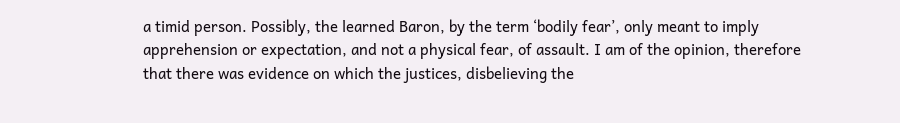a timid person. Possibly, the learned Baron, by the term ‘bodily fear’, only meant to imply apprehension or expectation, and not a physical fear, of assault. I am of the opinion, therefore that there was evidence on which the justices, disbelieving the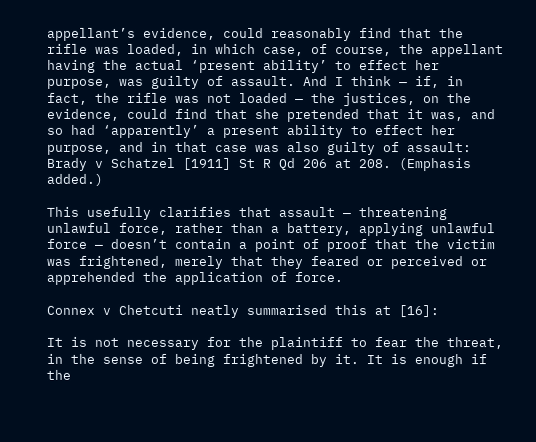appellant’s evidence, could reasonably find that the rifle was loaded, in which case, of course, the appellant having the actual ‘present ability’ to effect her purpose, was guilty of assault. And I think — if, in fact, the rifle was not loaded — the justices, on the evidence, could find that she pretended that it was, and so had ‘apparently’ a present ability to effect her purpose, and in that case was also guilty of assault: Brady v Schatzel [1911] St R Qd 206 at 208. (Emphasis added.)

This usefully clarifies that assault — threatening unlawful force, rather than a battery, applying unlawful force — doesn’t contain a point of proof that the victim was frightened, merely that they feared or perceived or apprehended the application of force.

Connex v Chetcuti neatly summarised this at [16]:

It is not necessary for the plaintiff to fear the threat, in the sense of being frightened by it. It is enough if the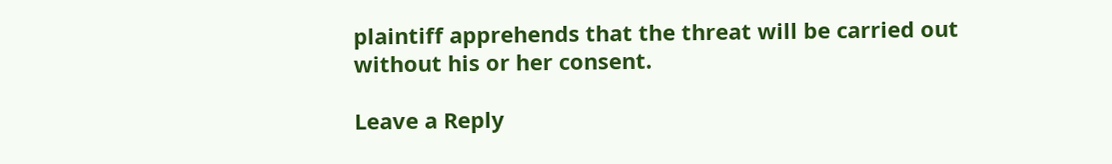plaintiff apprehends that the threat will be carried out without his or her consent.

Leave a Reply